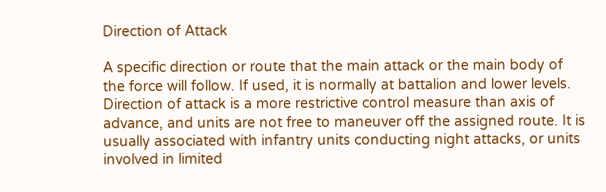Direction of Attack

A specific direction or route that the main attack or the main body of the force will follow. If used, it is normally at battalion and lower levels. Direction of attack is a more restrictive control measure than axis of advance, and units are not free to maneuver off the assigned route. It is usually associated with infantry units conducting night attacks, or units involved in limited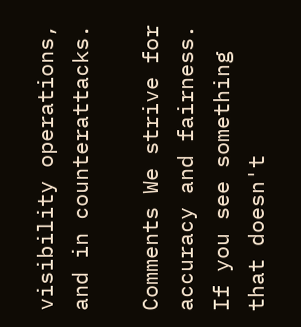visibility operations, and in counterattacks.

Comments We strive for accuracy and fairness. If you see something that doesn't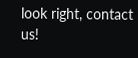look right, contact us!